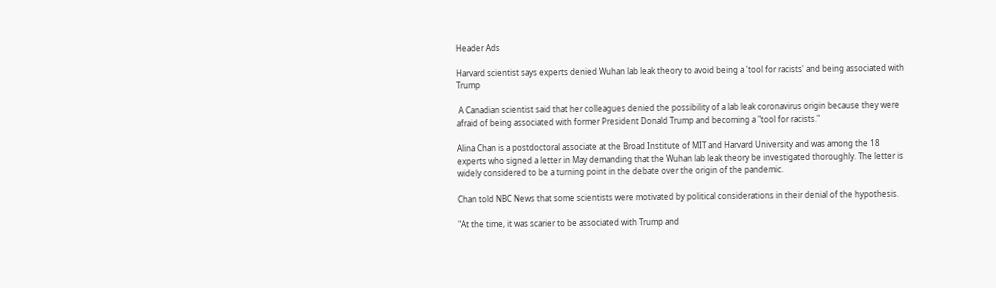Header Ads

Harvard scientist says experts denied Wuhan lab leak theory to avoid being a 'tool for racists' and being associated with Trump

 A Canadian scientist said that her colleagues denied the possibility of a lab leak coronavirus origin because they were afraid of being associated with former President Donald Trump and becoming a "tool for racists."

Alina Chan is a postdoctoral associate at the Broad Institute of MIT and Harvard University and was among the 18 experts who signed a letter in May demanding that the Wuhan lab leak theory be investigated thoroughly. The letter is widely considered to be a turning point in the debate over the origin of the pandemic.

Chan told NBC News that some scientists were motivated by political considerations in their denial of the hypothesis.

"At the time, it was scarier to be associated with Trump and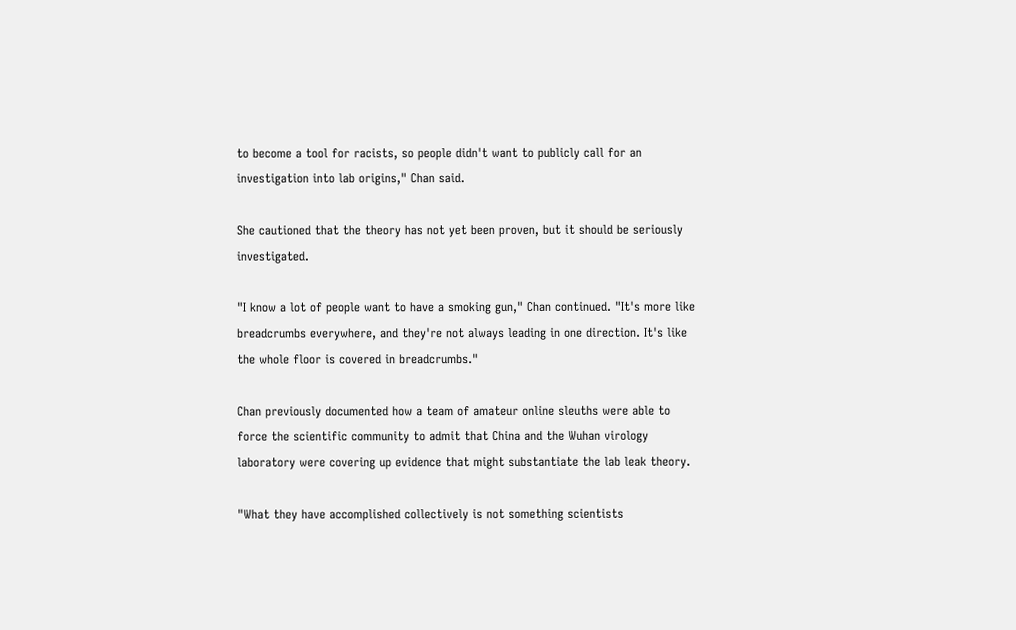to become a tool for racists, so people didn't want to publicly call for an investigation into lab origins," Chan said.

She cautioned that the theory has not yet been proven, but it should be seriously investigated.

"I know a lot of people want to have a smoking gun," Chan continued. "It's more like breadcrumbs everywhere, and they're not always leading in one direction. It's like the whole floor is covered in breadcrumbs."

Chan previously documented how a team of amateur online sleuths were able to force the scientific community to admit that China and the Wuhan virology laboratory were covering up evidence that might substantiate the lab leak theory.

"What they have accomplished collectively is not something scientists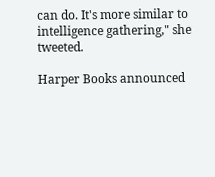can do. It's more similar to intelligence gathering," she tweeted.

Harper Books announced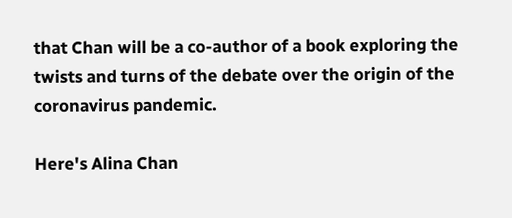that Chan will be a co-author of a book exploring the twists and turns of the debate over the origin of the coronavirus pandemic.

Here's Alina Chan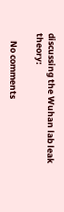discussing the Wuhan lab leak theory:

    No comments